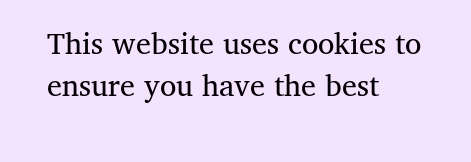This website uses cookies to ensure you have the best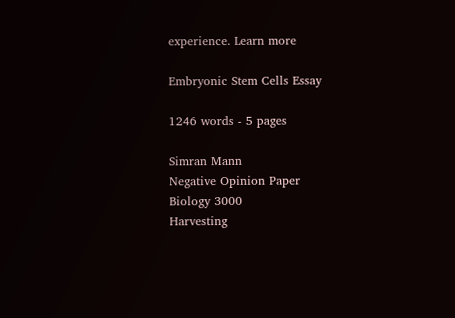experience. Learn more

Embryonic Stem Cells Essay

1246 words - 5 pages

Simran Mann
Negative Opinion Paper
Biology 3000
Harvesting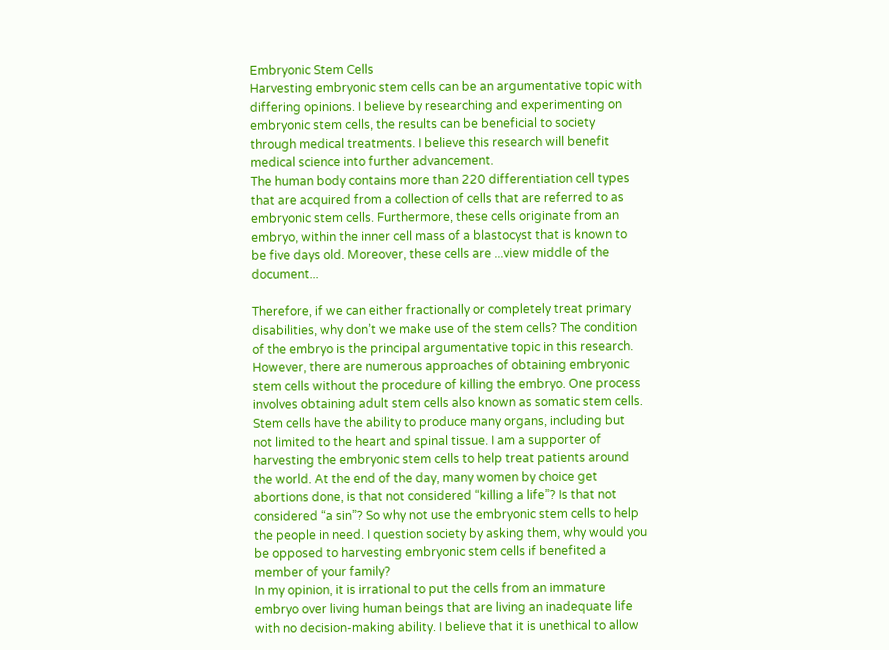Embryonic Stem Cells
Harvesting embryonic stem cells can be an argumentative topic with differing opinions. I believe by researching and experimenting on embryonic stem cells, the results can be beneficial to society through medical treatments. I believe this research will benefit medical science into further advancement.
The human body contains more than 220 differentiation cell types that are acquired from a collection of cells that are referred to as embryonic stem cells. Furthermore, these cells originate from an embryo, within the inner cell mass of a blastocyst that is known to be five days old. Moreover, these cells are ...view middle of the document...

Therefore, if we can either fractionally or completely treat primary disabilities, why don’t we make use of the stem cells? The condition of the embryo is the principal argumentative topic in this research. However, there are numerous approaches of obtaining embryonic stem cells without the procedure of killing the embryo. One process involves obtaining adult stem cells also known as somatic stem cells.
Stem cells have the ability to produce many organs, including but not limited to the heart and spinal tissue. I am a supporter of harvesting the embryonic stem cells to help treat patients around the world. At the end of the day, many women by choice get abortions done, is that not considered “killing a life”? Is that not considered “a sin”? So why not use the embryonic stem cells to help the people in need. I question society by asking them, why would you be opposed to harvesting embryonic stem cells if benefited a member of your family?
In my opinion, it is irrational to put the cells from an immature embryo over living human beings that are living an inadequate life with no decision-making ability. I believe that it is unethical to allow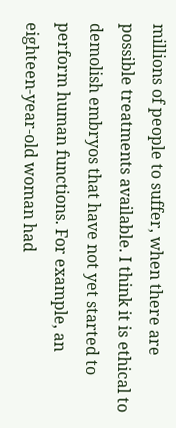millions of people to suffer, when there are possible treatments available. I think it is ethical to demolish embryos that have not yet started to perform human functions. For example, an eighteen-year-old woman had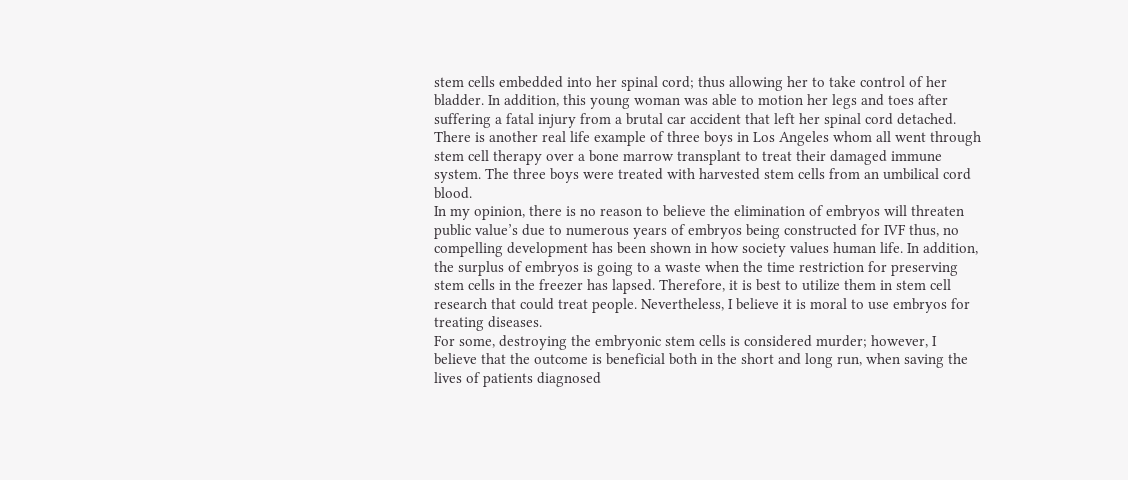stem cells embedded into her spinal cord; thus allowing her to take control of her bladder. In addition, this young woman was able to motion her legs and toes after suffering a fatal injury from a brutal car accident that left her spinal cord detached. There is another real life example of three boys in Los Angeles whom all went through stem cell therapy over a bone marrow transplant to treat their damaged immune system. The three boys were treated with harvested stem cells from an umbilical cord blood.
In my opinion, there is no reason to believe the elimination of embryos will threaten public value’s due to numerous years of embryos being constructed for IVF thus, no compelling development has been shown in how society values human life. In addition, the surplus of embryos is going to a waste when the time restriction for preserving stem cells in the freezer has lapsed. Therefore, it is best to utilize them in stem cell research that could treat people. Nevertheless, I believe it is moral to use embryos for treating diseases.
For some, destroying the embryonic stem cells is considered murder; however, I believe that the outcome is beneficial both in the short and long run, when saving the lives of patients diagnosed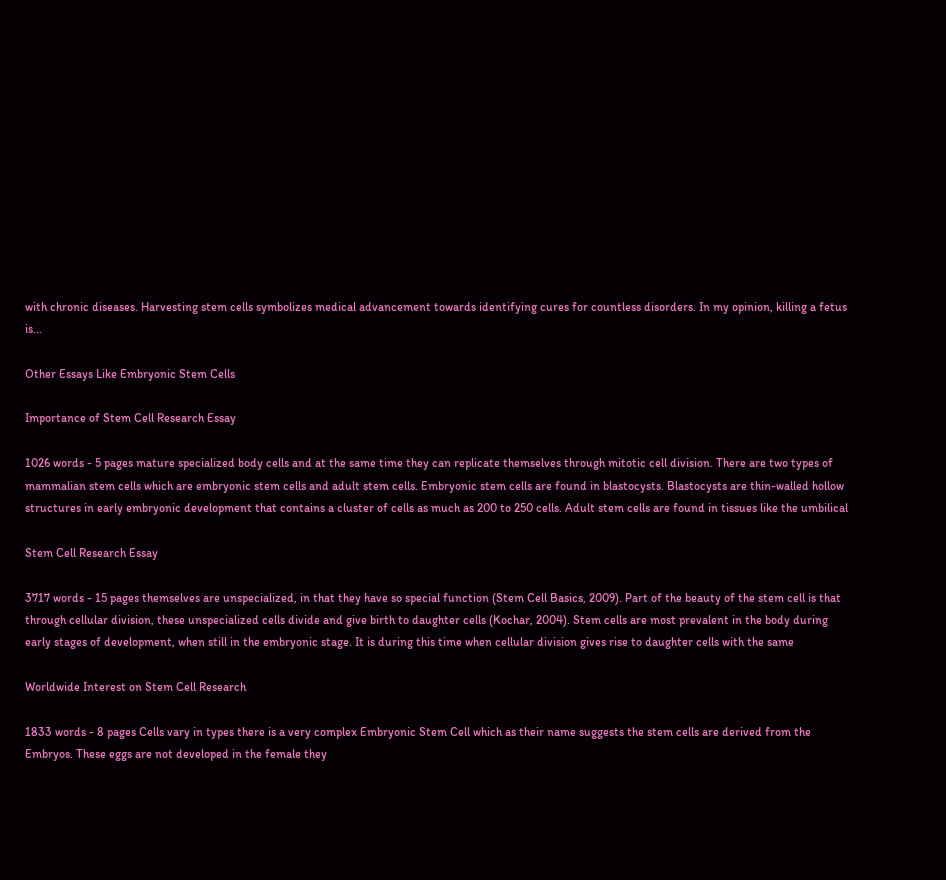with chronic diseases. Harvesting stem cells symbolizes medical advancement towards identifying cures for countless disorders. In my opinion, killing a fetus is...

Other Essays Like Embryonic Stem Cells

Importance of Stem Cell Research Essay

1026 words - 5 pages mature specialized body cells and at the same time they can replicate themselves through mitotic cell division. There are two types of mammalian stem cells which are embryonic stem cells and adult stem cells. Embryonic stem cells are found in blastocysts. Blastocysts are thin-walled hollow structures in early embryonic development that contains a cluster of cells as much as 200 to 250 cells. Adult stem cells are found in tissues like the umbilical

Stem Cell Research Essay

3717 words - 15 pages themselves are unspecialized, in that they have so special function (Stem Cell Basics, 2009). Part of the beauty of the stem cell is that through cellular division, these unspecialized cells divide and give birth to daughter cells (Kochar, 2004). Stem cells are most prevalent in the body during early stages of development, when still in the embryonic stage. It is during this time when cellular division gives rise to daughter cells with the same

Worldwide Interest on Stem Cell Research

1833 words - 8 pages Cells vary in types there is a very complex Embryonic Stem Cell which as their name suggests the stem cells are derived from the Embryos. These eggs are not developed in the female they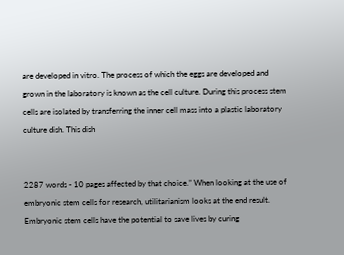are developed in vitro. The process of which the eggs are developed and grown in the laboratory is known as the cell culture. During this process stem cells are isolated by transferring the inner cell mass into a plastic laboratory culture dish. This dish


2287 words - 10 pages affected by that choice.” When looking at the use of embryonic stem cells for research, utilitarianism looks at the end result. Embryonic stem cells have the potential to save lives by curing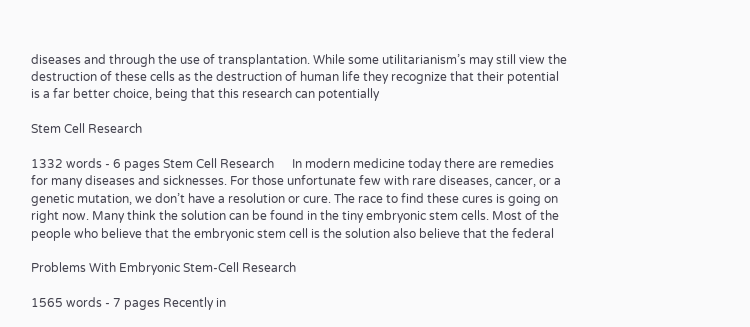diseases and through the use of transplantation. While some utilitarianism’s may still view the destruction of these cells as the destruction of human life they recognize that their potential is a far better choice, being that this research can potentially

Stem Cell Research

1332 words - 6 pages Stem Cell Research      In modern medicine today there are remedies for many diseases and sicknesses. For those unfortunate few with rare diseases, cancer, or a genetic mutation, we don’t have a resolution or cure. The race to find these cures is going on right now. Many think the solution can be found in the tiny embryonic stem cells. Most of the people who believe that the embryonic stem cell is the solution also believe that the federal

Problems With Embryonic Stem-Cell Research

1565 words - 7 pages Recently in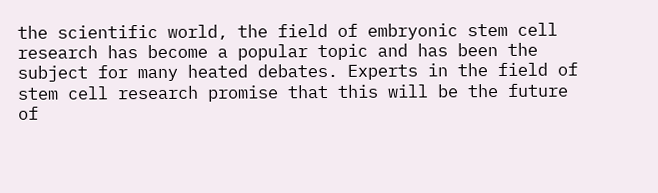the scientific world, the field of embryonic stem cell research has become a popular topic and has been the subject for many heated debates. Experts in the field of stem cell research promise that this will be the future of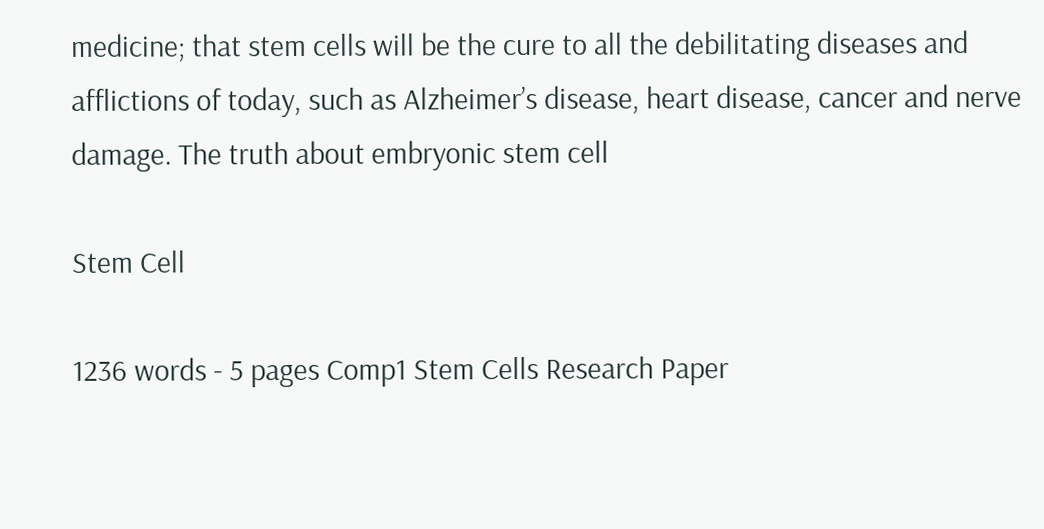medicine; that stem cells will be the cure to all the debilitating diseases and afflictions of today, such as Alzheimer’s disease, heart disease, cancer and nerve damage. The truth about embryonic stem cell

Stem Cell

1236 words - 5 pages Comp1 Stem Cells Research Paper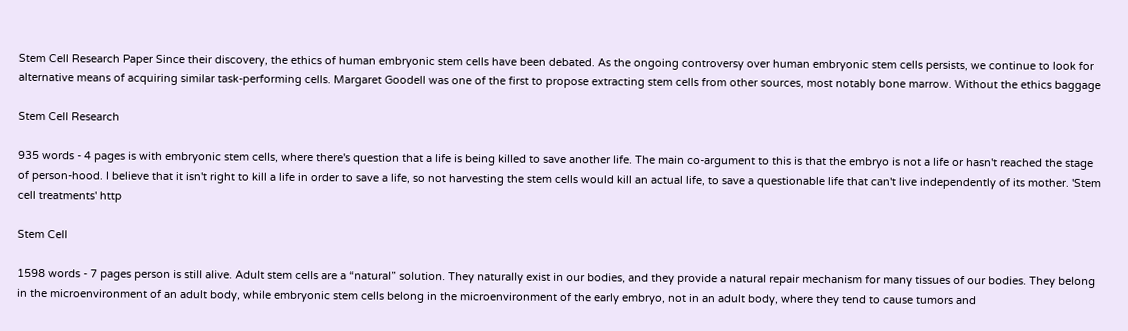Stem Cell Research Paper Since their discovery, the ethics of human embryonic stem cells have been debated. As the ongoing controversy over human embryonic stem cells persists, we continue to look for alternative means of acquiring similar task-performing cells. Margaret Goodell was one of the first to propose extracting stem cells from other sources, most notably bone marrow. Without the ethics baggage

Stem Cell Research

935 words - 4 pages is with embryonic stem cells, where there's question that a life is being killed to save another life. The main co-argument to this is that the embryo is not a life or hasn't reached the stage of person-hood. I believe that it isn't right to kill a life in order to save a life, so not harvesting the stem cells would kill an actual life, to save a questionable life that can't live independently of its mother. 'Stem cell treatments' http

Stem Cell

1598 words - 7 pages person is still alive. Adult stem cells are a “natural” solution. They naturally exist in our bodies, and they provide a natural repair mechanism for many tissues of our bodies. They belong in the microenvironment of an adult body, while embryonic stem cells belong in the microenvironment of the early embryo, not in an adult body, where they tend to cause tumors and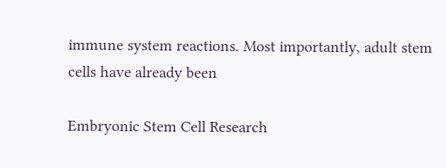immune system reactions. Most importantly, adult stem cells have already been

Embryonic Stem Cell Research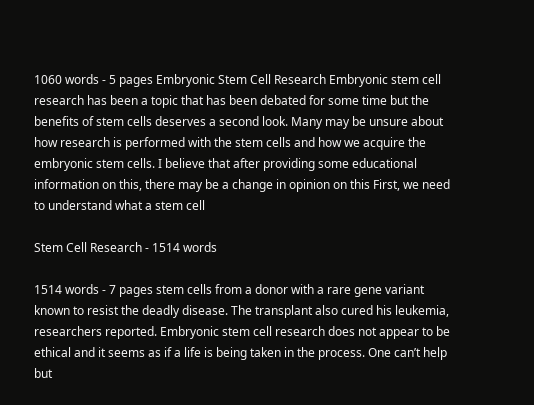1060 words - 5 pages Embryonic Stem Cell Research Embryonic stem cell research has been a topic that has been debated for some time but the benefits of stem cells deserves a second look. Many may be unsure about how research is performed with the stem cells and how we acquire the embryonic stem cells. I believe that after providing some educational information on this, there may be a change in opinion on this First, we need to understand what a stem cell

Stem Cell Research - 1514 words

1514 words - 7 pages stem cells from a donor with a rare gene variant known to resist the deadly disease. The transplant also cured his leukemia, researchers reported. Embryonic stem cell research does not appear to be ethical and it seems as if a life is being taken in the process. One can’t help but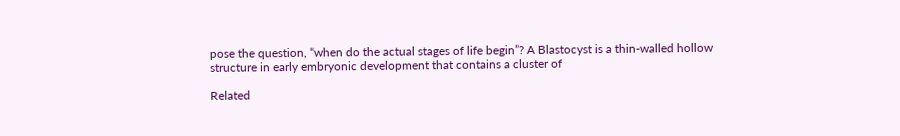pose the question, “when do the actual stages of life begin”? A Blastocyst is a thin-walled hollow structure in early embryonic development that contains a cluster of

Related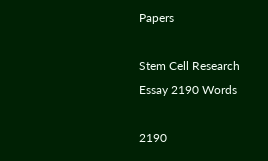Papers

Stem Cell Research Essay 2190 Words

2190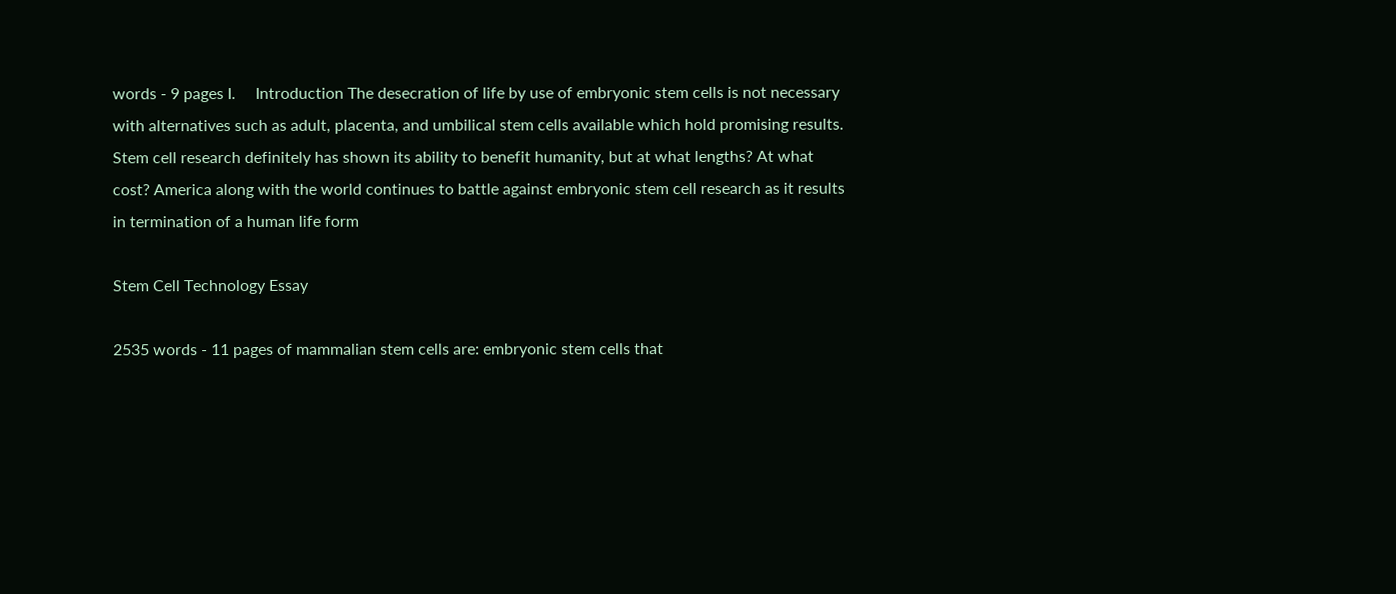words - 9 pages I.     Introduction The desecration of life by use of embryonic stem cells is not necessary with alternatives such as adult, placenta, and umbilical stem cells available which hold promising results. Stem cell research definitely has shown its ability to benefit humanity, but at what lengths? At what cost? America along with the world continues to battle against embryonic stem cell research as it results in termination of a human life form

Stem Cell Technology Essay

2535 words - 11 pages of mammalian stem cells are: embryonic stem cells that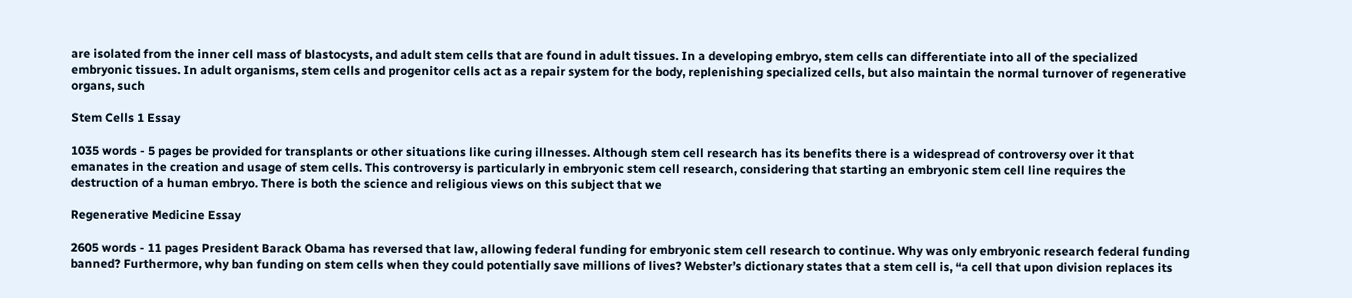are isolated from the inner cell mass of blastocysts, and adult stem cells that are found in adult tissues. In a developing embryo, stem cells can differentiate into all of the specialized embryonic tissues. In adult organisms, stem cells and progenitor cells act as a repair system for the body, replenishing specialized cells, but also maintain the normal turnover of regenerative organs, such

Stem Cells 1 Essay

1035 words - 5 pages be provided for transplants or other situations like curing illnesses. Although stem cell research has its benefits there is a widespread of controversy over it that emanates in the creation and usage of stem cells. This controversy is particularly in embryonic stem cell research, considering that starting an embryonic stem cell line requires the destruction of a human embryo. There is both the science and religious views on this subject that we

Regenerative Medicine Essay

2605 words - 11 pages President Barack Obama has reversed that law, allowing federal funding for embryonic stem cell research to continue. Why was only embryonic research federal funding banned? Furthermore, why ban funding on stem cells when they could potentially save millions of lives? Webster’s dictionary states that a stem cell is, “a cell that upon division replaces its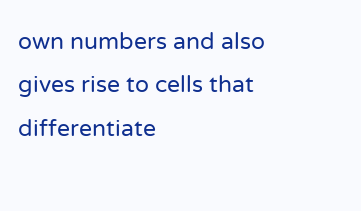own numbers and also gives rise to cells that differentiate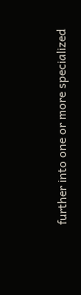further into one or more specialized